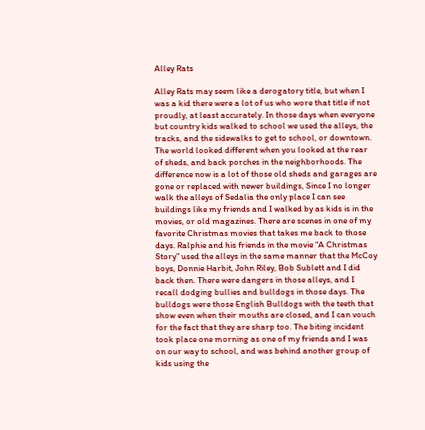Alley Rats

Alley Rats may seem like a derogatory title, but when I was a kid there were a lot of us who wore that title if not proudly, at least accurately. In those days when everyone but country kids walked to school we used the alleys, the tracks, and the sidewalks to get to school, or downtown. The world looked different when you looked at the rear of sheds, and back porches in the neighborhoods. The difference now is a lot of those old sheds and garages are gone or replaced with newer buildings, Since I no longer walk the alleys of Sedalia the only place I can see buildings like my friends and I walked by as kids is in the movies, or old magazines. There are scenes in one of my favorite Christmas movies that takes me back to those days. Ralphie and his friends in the movie “A Christmas Story” used the alleys in the same manner that the McCoy boys, Donnie Harbit, John Riley, Bob Sublett and I did back then. There were dangers in those alleys, and I recall dodging bullies and bulldogs in those days. The bulldogs were those English Bulldogs with the teeth that show even when their mouths are closed, and I can vouch for the fact that they are sharp too. The biting incident took place one morning as one of my friends and I was on our way to school, and was behind another group of kids using the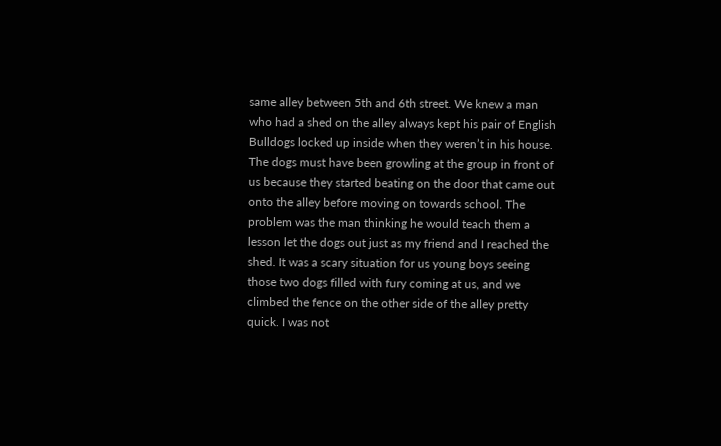same alley between 5th and 6th street. We knew a man who had a shed on the alley always kept his pair of English Bulldogs locked up inside when they weren’t in his house. The dogs must have been growling at the group in front of us because they started beating on the door that came out onto the alley before moving on towards school. The problem was the man thinking he would teach them a lesson let the dogs out just as my friend and I reached the shed. It was a scary situation for us young boys seeing those two dogs filled with fury coming at us, and we climbed the fence on the other side of the alley pretty quick. I was not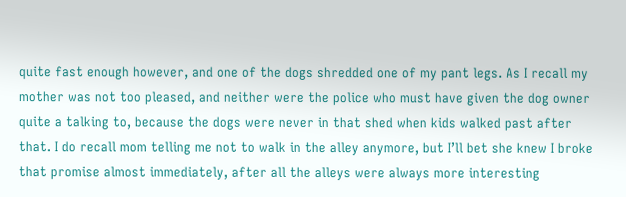quite fast enough however, and one of the dogs shredded one of my pant legs. As I recall my mother was not too pleased, and neither were the police who must have given the dog owner quite a talking to, because the dogs were never in that shed when kids walked past after that. I do recall mom telling me not to walk in the alley anymore, but I’ll bet she knew I broke that promise almost immediately, after all the alleys were always more interesting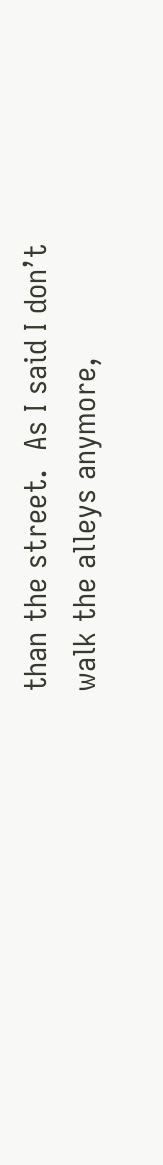than the street.  As I said I don’t walk the alleys anymore,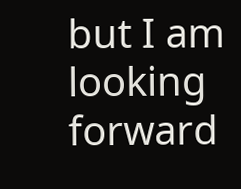but I am looking forward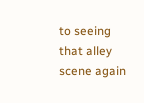to seeing that alley scene again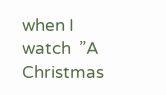when I watch  ”A Christmas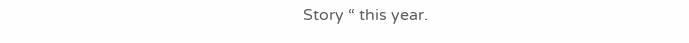Story “ this year.